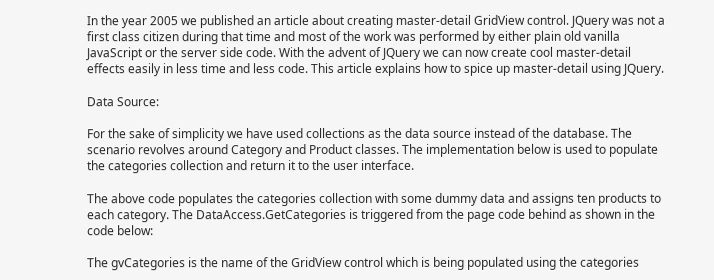In the year 2005 we published an article about creating master-detail GridView control. JQuery was not a first class citizen during that time and most of the work was performed by either plain old vanilla JavaScript or the server side code. With the advent of JQuery we can now create cool master-detail effects easily in less time and less code. This article explains how to spice up master-detail using JQuery.

Data Source:

For the sake of simplicity we have used collections as the data source instead of the database. The scenario revolves around Category and Product classes. The implementation below is used to populate the categories collection and return it to the user interface.

The above code populates the categories collection with some dummy data and assigns ten products to each category. The DataAccess.GetCategories is triggered from the page code behind as shown in the code below:

The gvCategories is the name of the GridView control which is being populated using the categories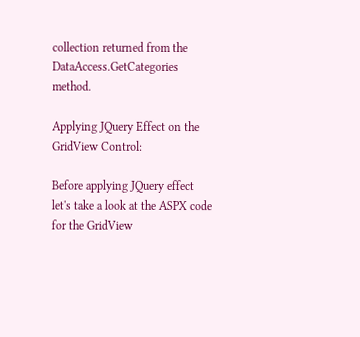collection returned from the DataAccess.GetCategories method.

Applying JQuery Effect on the GridView Control:

Before applying JQuery effect let's take a look at the ASPX code for the GridView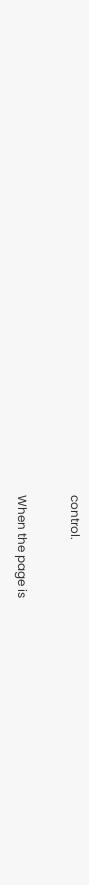control.

When the page is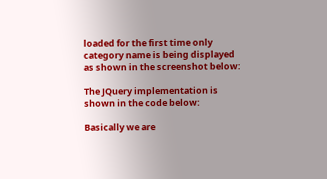loaded for the first time only category name is being displayed as shown in the screenshot below:

The JQuery implementation is shown in the code below:

Basically we are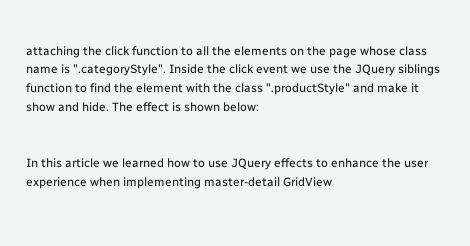attaching the click function to all the elements on the page whose class name is ".categoryStyle". Inside the click event we use the JQuery siblings function to find the element with the class ".productStyle" and make it show and hide. The effect is shown below:


In this article we learned how to use JQuery effects to enhance the user experience when implementing master-detail GridView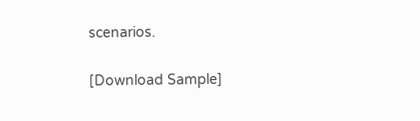scenarios.

[Download Sample]